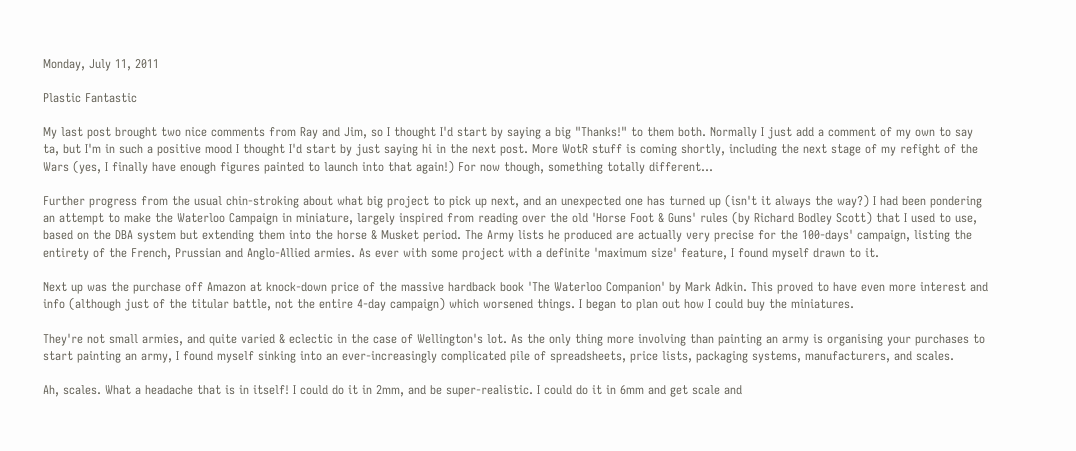Monday, July 11, 2011

Plastic Fantastic

My last post brought two nice comments from Ray and Jim, so I thought I'd start by saying a big "Thanks!" to them both. Normally I just add a comment of my own to say ta, but I'm in such a positive mood I thought I'd start by just saying hi in the next post. More WotR stuff is coming shortly, including the next stage of my refight of the Wars (yes, I finally have enough figures painted to launch into that again!) For now though, something totally different...

Further progress from the usual chin-stroking about what big project to pick up next, and an unexpected one has turned up (isn't it always the way?) I had been pondering an attempt to make the Waterloo Campaign in miniature, largely inspired from reading over the old 'Horse Foot & Guns' rules (by Richard Bodley Scott) that I used to use, based on the DBA system but extending them into the horse & Musket period. The Army lists he produced are actually very precise for the 100-days' campaign, listing the entirety of the French, Prussian and Anglo-Allied armies. As ever with some project with a definite 'maximum size' feature, I found myself drawn to it.

Next up was the purchase off Amazon at knock-down price of the massive hardback book 'The Waterloo Companion' by Mark Adkin. This proved to have even more interest and info (although just of the titular battle, not the entire 4-day campaign) which worsened things. I began to plan out how I could buy the miniatures.

They're not small armies, and quite varied & eclectic in the case of Wellington's lot. As the only thing more involving than painting an army is organising your purchases to start painting an army, I found myself sinking into an ever-increasingly complicated pile of spreadsheets, price lists, packaging systems, manufacturers, and scales.

Ah, scales. What a headache that is in itself! I could do it in 2mm, and be super-realistic. I could do it in 6mm and get scale and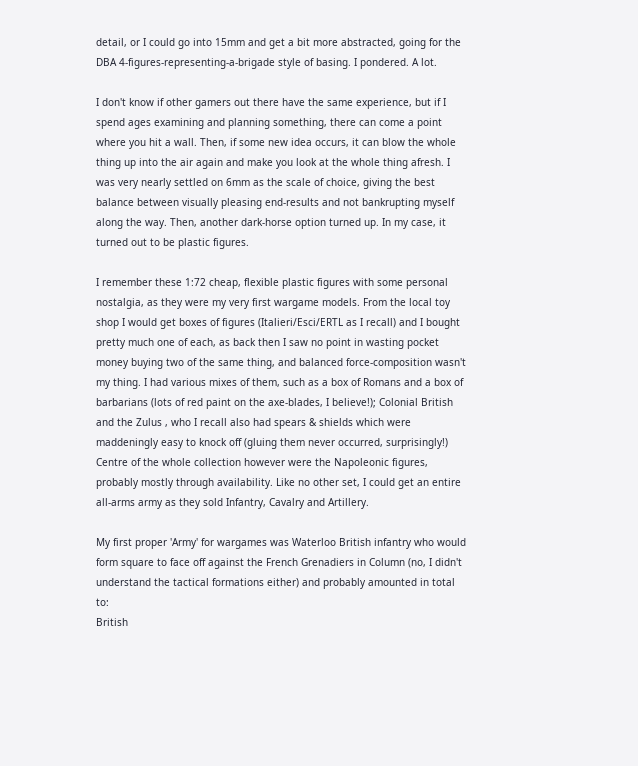detail, or I could go into 15mm and get a bit more abstracted, going for the DBA 4-figures-representing-a-brigade style of basing. I pondered. A lot.

I don't know if other gamers out there have the same experience, but if I spend ages examining and planning something, there can come a point where you hit a wall. Then, if some new idea occurs, it can blow the whole thing up into the air again and make you look at the whole thing afresh. I was very nearly settled on 6mm as the scale of choice, giving the best balance between visually pleasing end-results and not bankrupting myself along the way. Then, another dark-horse option turned up. In my case, it turned out to be plastic figures.

I remember these 1:72 cheap, flexible plastic figures with some personal nostalgia, as they were my very first wargame models. From the local toy shop I would get boxes of figures (Italieri/Esci/ERTL as I recall) and I bought pretty much one of each, as back then I saw no point in wasting pocket money buying two of the same thing, and balanced force-composition wasn't my thing. I had various mixes of them, such as a box of Romans and a box of barbarians (lots of red paint on the axe-blades, I believe!); Colonial British and the Zulus , who I recall also had spears & shields which were maddeningly easy to knock off (gluing them never occurred, surprisingly!) Centre of the whole collection however were the Napoleonic figures, probably mostly through availability. Like no other set, I could get an entire all-arms army as they sold Infantry, Cavalry and Artillery.

My first proper 'Army' for wargames was Waterloo British infantry who would form square to face off against the French Grenadiers in Column (no, I didn't understand the tactical formations either) and probably amounted in total to:
British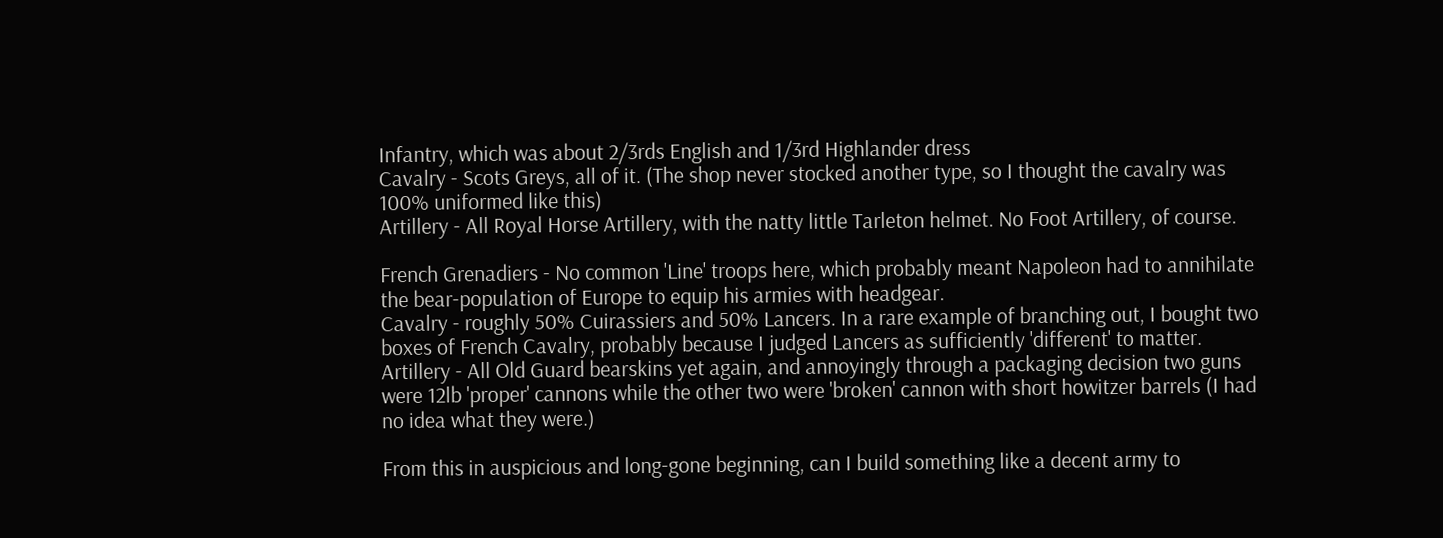Infantry, which was about 2/3rds English and 1/3rd Highlander dress
Cavalry - Scots Greys, all of it. (The shop never stocked another type, so I thought the cavalry was 100% uniformed like this)
Artillery - All Royal Horse Artillery, with the natty little Tarleton helmet. No Foot Artillery, of course.

French Grenadiers - No common 'Line' troops here, which probably meant Napoleon had to annihilate the bear-population of Europe to equip his armies with headgear.
Cavalry - roughly 50% Cuirassiers and 50% Lancers. In a rare example of branching out, I bought two boxes of French Cavalry, probably because I judged Lancers as sufficiently 'different' to matter.
Artillery - All Old Guard bearskins yet again, and annoyingly through a packaging decision two guns were 12lb 'proper' cannons while the other two were 'broken' cannon with short howitzer barrels (I had no idea what they were.)

From this in auspicious and long-gone beginning, can I build something like a decent army to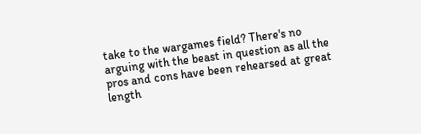take to the wargames field? There's no arguing with the beast in question as all the pros and cons have been rehearsed at great length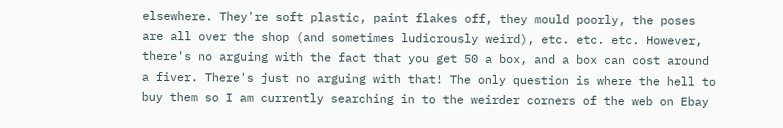elsewhere. They're soft plastic, paint flakes off, they mould poorly, the poses are all over the shop (and sometimes ludicrously weird), etc. etc. etc. However, there's no arguing with the fact that you get 50 a box, and a box can cost around a fiver. There's just no arguing with that! The only question is where the hell to buy them so I am currently searching in to the weirder corners of the web on Ebay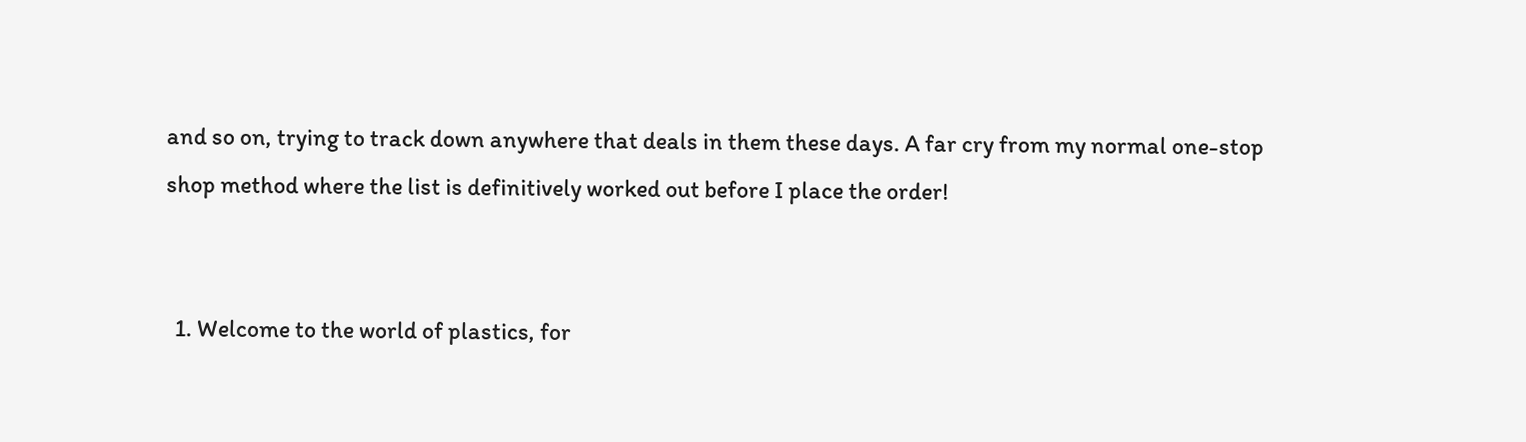and so on, trying to track down anywhere that deals in them these days. A far cry from my normal one-stop shop method where the list is definitively worked out before I place the order!


  1. Welcome to the world of plastics, for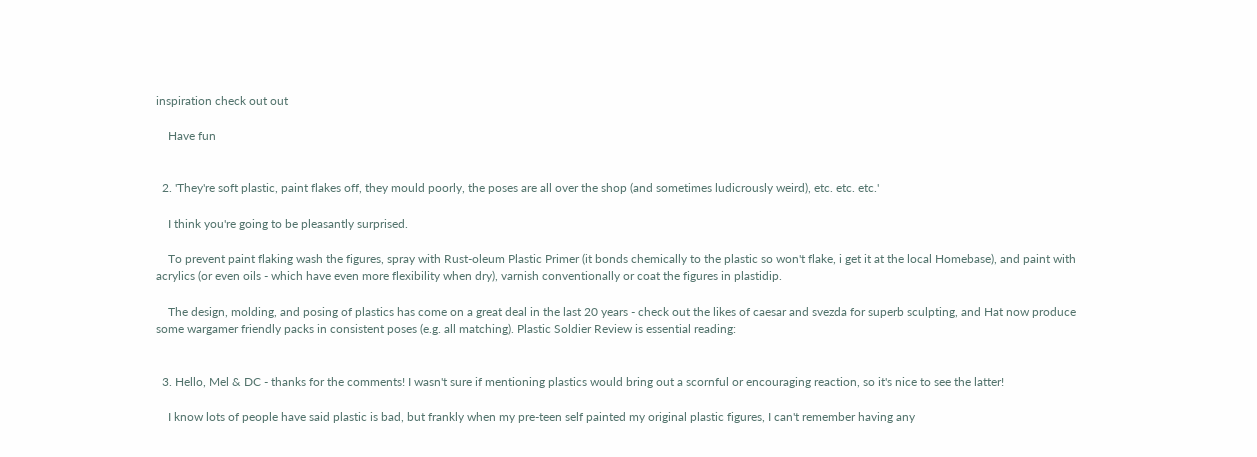inspiration check out out

    Have fun


  2. 'They're soft plastic, paint flakes off, they mould poorly, the poses are all over the shop (and sometimes ludicrously weird), etc. etc. etc.'

    I think you're going to be pleasantly surprised.

    To prevent paint flaking wash the figures, spray with Rust-oleum Plastic Primer (it bonds chemically to the plastic so won't flake, i get it at the local Homebase), and paint with acrylics (or even oils - which have even more flexibility when dry), varnish conventionally or coat the figures in plastidip.

    The design, molding, and posing of plastics has come on a great deal in the last 20 years - check out the likes of caesar and svezda for superb sculpting, and Hat now produce some wargamer friendly packs in consistent poses (e.g. all matching). Plastic Soldier Review is essential reading:


  3. Hello, Mel & DC - thanks for the comments! I wasn't sure if mentioning plastics would bring out a scornful or encouraging reaction, so it's nice to see the latter!

    I know lots of people have said plastic is bad, but frankly when my pre-teen self painted my original plastic figures, I can't remember having any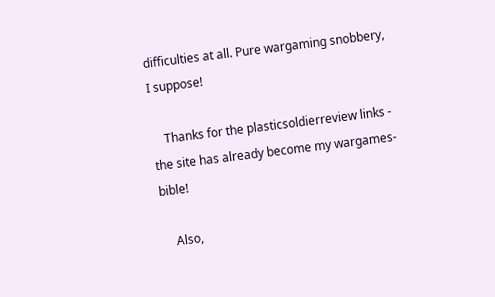difficulties at all. Pure wargaming snobbery, I suppose!

    Thanks for the plasticsoldierreview links - the site has already become my wargames-bible!

    Also,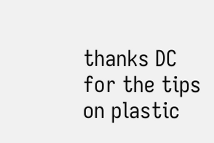thanks DC for the tips on plastic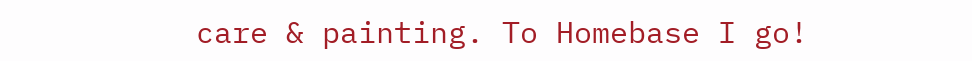care & painting. To Homebase I go!